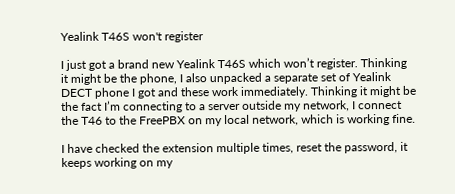Yealink T46S won't register

I just got a brand new Yealink T46S which won’t register. Thinking it might be the phone, I also unpacked a separate set of Yealink DECT phone I got and these work immediately. Thinking it might be the fact I’m connecting to a server outside my network, I connect the T46 to the FreePBX on my local network, which is working fine.

I have checked the extension multiple times, reset the password, it keeps working on my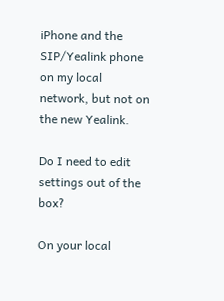iPhone and the SIP/Yealink phone on my local network, but not on the new Yealink.

Do I need to edit settings out of the box?

On your local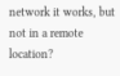network it works, but not in a remote location?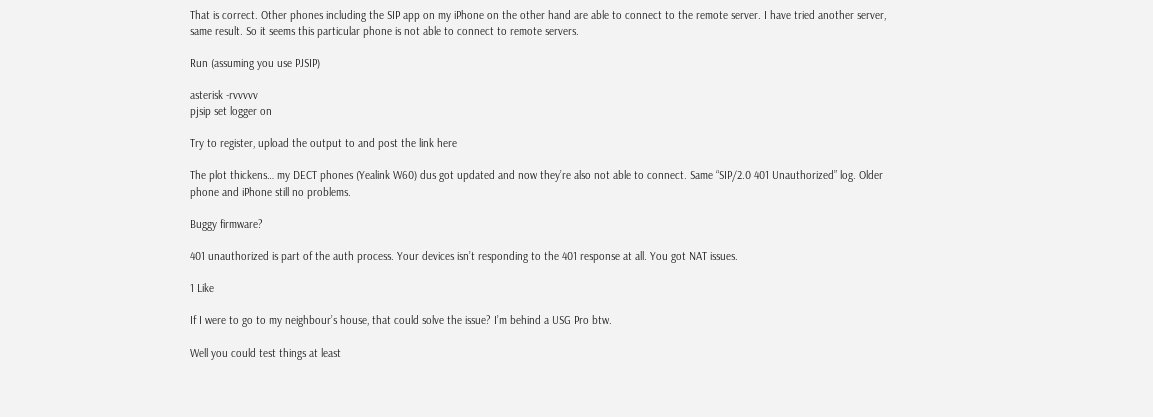That is correct. Other phones including the SIP app on my iPhone on the other hand are able to connect to the remote server. I have tried another server, same result. So it seems this particular phone is not able to connect to remote servers.

Run (assuming you use PJSIP)

asterisk -rvvvvv
pjsip set logger on

Try to register, upload the output to and post the link here

The plot thickens… my DECT phones (Yealink W60) dus got updated and now they’re also not able to connect. Same “SIP/2.0 401 Unauthorized” log. Older phone and iPhone still no problems.

Buggy firmware?

401 unauthorized is part of the auth process. Your devices isn’t responding to the 401 response at all. You got NAT issues.

1 Like

If I were to go to my neighbour’s house, that could solve the issue? I’m behind a USG Pro btw.

Well you could test things at least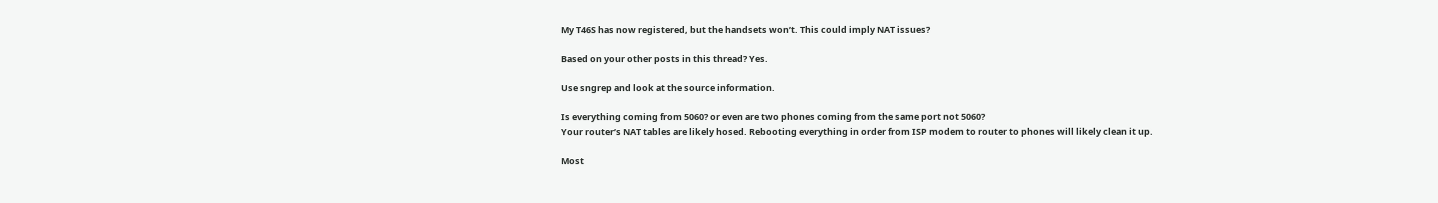My T46S has now registered, but the handsets won’t. This could imply NAT issues?

Based on your other posts in this thread? Yes.

Use sngrep and look at the source information.

Is everything coming from 5060? or even are two phones coming from the same port not 5060?
Your router’s NAT tables are likely hosed. Rebooting everything in order from ISP modem to router to phones will likely clean it up.

Most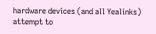hardware devices (and all Yealinks) attempt to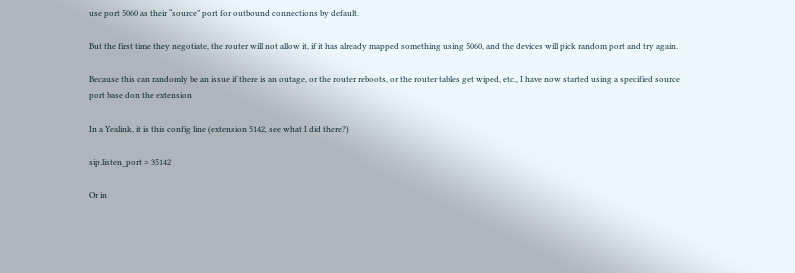use port 5060 as their “source” port for outbound connections by default.

But the first time they negotiate, the router will not allow it, if it has already mapped something using 5060, and the devices will pick random port and try again.

Because this can randomly be an issue if there is an outage, or the router reboots, or the router tables get wiped, etc., I have now started using a specified source port base don the extension

In a Yealink, it is this config line (extension 5142, see what I did there?)

sip.listen_port = 35142

Or in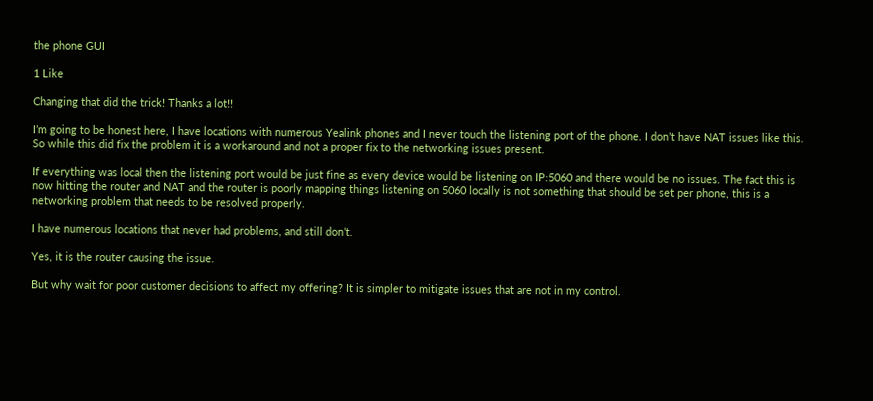the phone GUI

1 Like

Changing that did the trick! Thanks a lot!!

I’m going to be honest here, I have locations with numerous Yealink phones and I never touch the listening port of the phone. I don’t have NAT issues like this. So while this did fix the problem it is a workaround and not a proper fix to the networking issues present.

If everything was local then the listening port would be just fine as every device would be listening on IP:5060 and there would be no issues. The fact this is now hitting the router and NAT and the router is poorly mapping things listening on 5060 locally is not something that should be set per phone, this is a networking problem that needs to be resolved properly.

I have numerous locations that never had problems, and still don’t.

Yes, it is the router causing the issue.

But why wait for poor customer decisions to affect my offering? It is simpler to mitigate issues that are not in my control.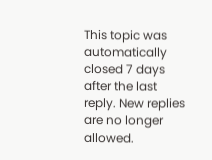This topic was automatically closed 7 days after the last reply. New replies are no longer allowed.